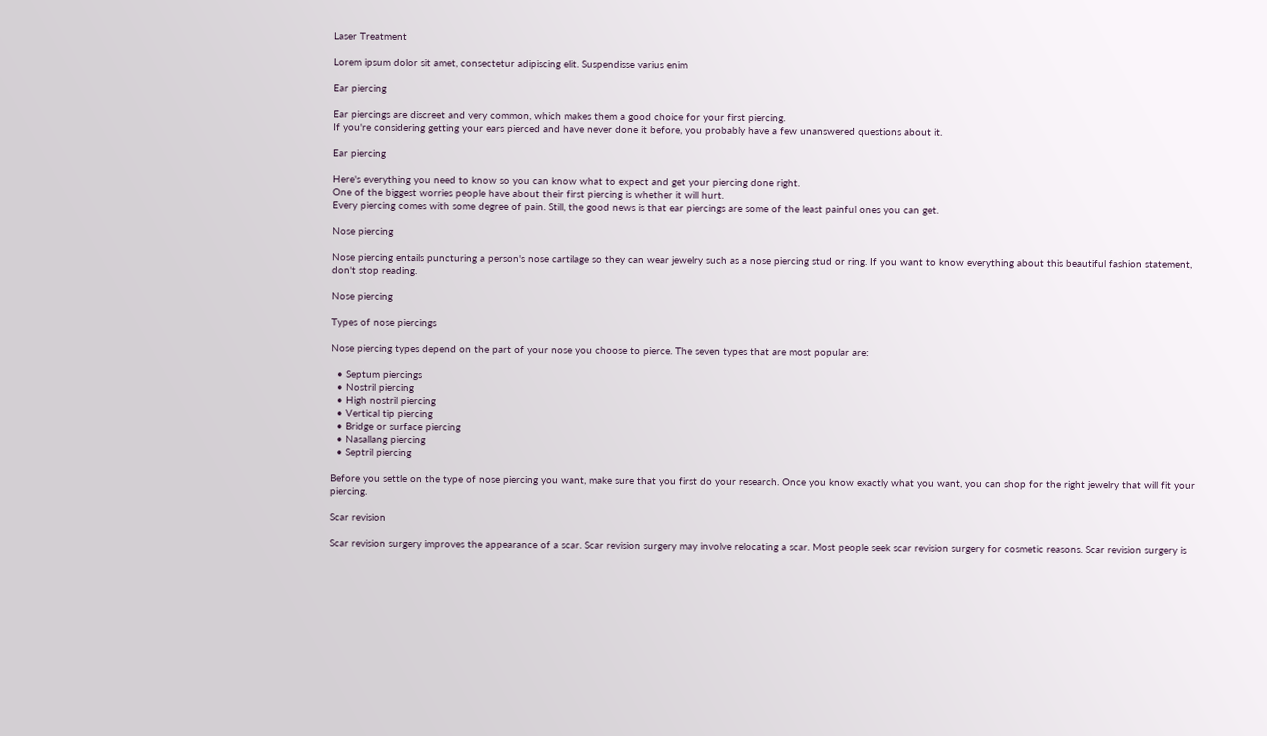Laser Treatment

Lorem ipsum dolor sit amet, consectetur adipiscing elit. Suspendisse varius enim

Ear piercing

Ear piercings are discreet and very common, which makes them a good choice for your first piercing.
If you're considering getting your ears pierced and have never done it before, you probably have a few unanswered questions about it.

Ear piercing

Here's everything you need to know so you can know what to expect and get your piercing done right.
One of the biggest worries people have about their first piercing is whether it will hurt.
Every piercing comes with some degree of pain. Still, the good news is that ear piercings are some of the least painful ones you can get.

Nose piercing

Nose piercing entails puncturing a person's nose cartilage so they can wear jewelry such as a nose piercing stud or ring. If you want to know everything about this beautiful fashion statement, don't stop reading.

Nose piercing

Types of nose piercings

Nose piercing types depend on the part of your nose you choose to pierce. The seven types that are most popular are:

  • Septum piercings
  • Nostril piercing
  • High nostril piercing
  • Vertical tip piercing
  • Bridge or surface piercing
  • Nasallang piercing
  • Septril piercing

Before you settle on the type of nose piercing you want, make sure that you first do your research. Once you know exactly what you want, you can shop for the right jewelry that will fit your piercing.

Scar revision

Scar revision surgery improves the appearance of a scar. Scar revision surgery may involve relocating a scar. Most people seek scar revision surgery for cosmetic reasons. Scar revision surgery is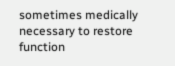sometimes medically necessary to restore function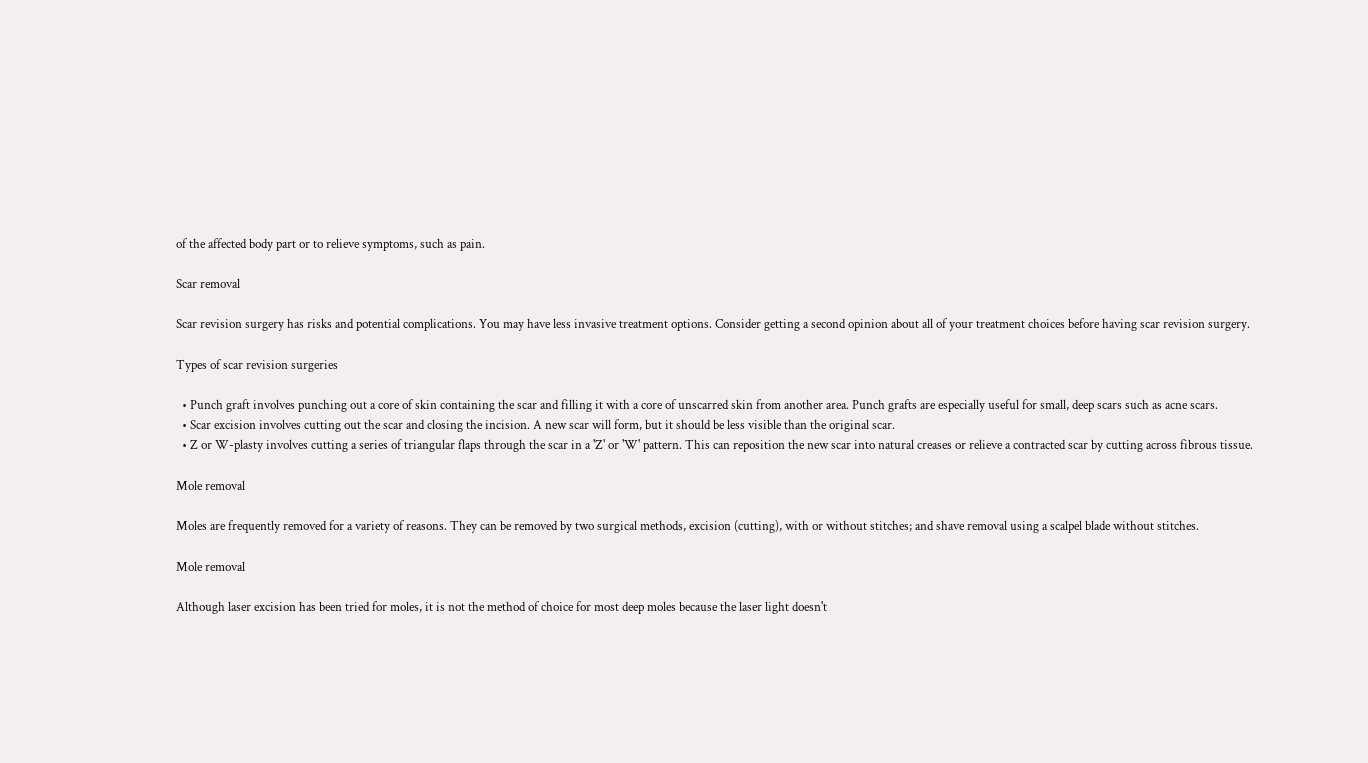of the affected body part or to relieve symptoms, such as pain.

Scar removal

Scar revision surgery has risks and potential complications. You may have less invasive treatment options. Consider getting a second opinion about all of your treatment choices before having scar revision surgery.

Types of scar revision surgeries

  • Punch graft involves punching out a core of skin containing the scar and filling it with a core of unscarred skin from another area. Punch grafts are especially useful for small, deep scars such as acne scars.
  • Scar excision involves cutting out the scar and closing the incision. A new scar will form, but it should be less visible than the original scar.
  • Z or W-plasty involves cutting a series of triangular flaps through the scar in a 'Z' or 'W' pattern. This can reposition the new scar into natural creases or relieve a contracted scar by cutting across fibrous tissue.

Mole removal

Moles are frequently removed for a variety of reasons. They can be removed by two surgical methods, excision (cutting), with or without stitches; and shave removal using a scalpel blade without stitches.

Mole removal

Although laser excision has been tried for moles, it is not the method of choice for most deep moles because the laser light doesn't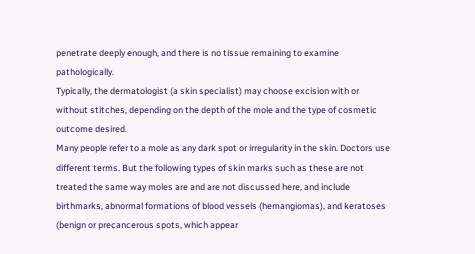penetrate deeply enough, and there is no tissue remaining to examine pathologically.
Typically, the dermatologist (a skin specialist) may choose excision with or without stitches, depending on the depth of the mole and the type of cosmetic outcome desired.
Many people refer to a mole as any dark spot or irregularity in the skin. Doctors use different terms. But the following types of skin marks such as these are not treated the same way moles are and are not discussed here, and include birthmarks, abnormal formations of blood vessels (hemangiomas), and keratoses (benign or precancerous spots, which appear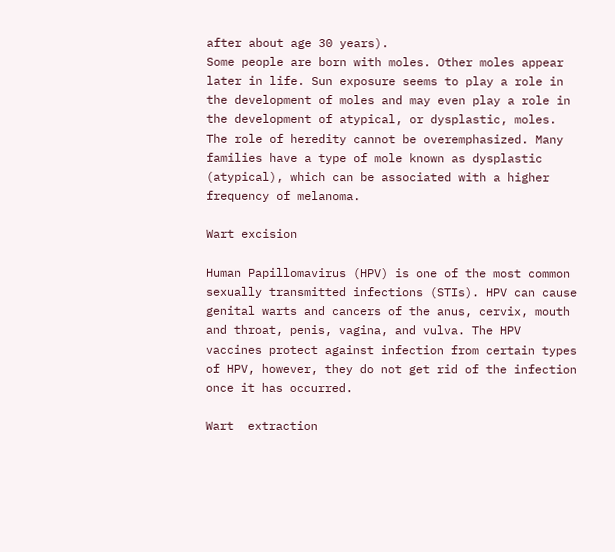after about age 30 years).
Some people are born with moles. Other moles appear later in life. Sun exposure seems to play a role in the development of moles and may even play a role in the development of atypical, or dysplastic, moles.
The role of heredity cannot be overemphasized. Many families have a type of mole known as dysplastic (atypical), which can be associated with a higher frequency of melanoma.

Wart excision

Human Papillomavirus (HPV) is one of the most common sexually transmitted infections (STIs). HPV can cause genital warts and cancers of the anus, cervix, mouth and throat, penis, vagina, and vulva. The HPV vaccines protect against infection from certain types of HPV, however, they do not get rid of the infection once it has occurred.

Wart  extraction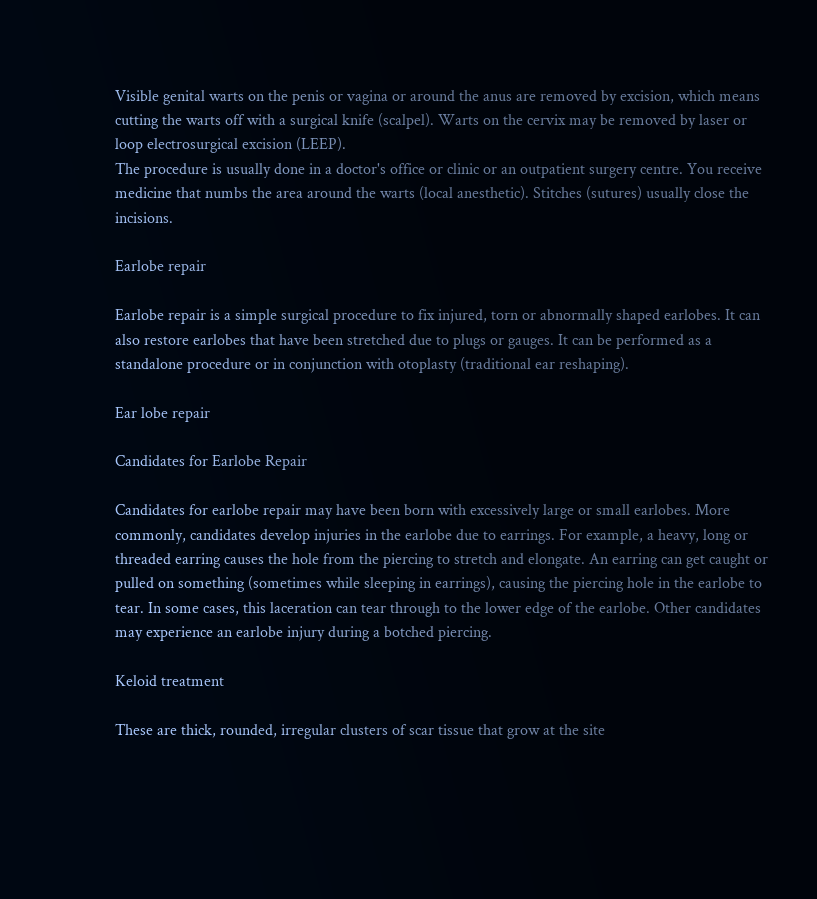Visible genital warts on the penis or vagina or around the anus are removed by excision, which means cutting the warts off with a surgical knife (scalpel). Warts on the cervix may be removed by laser or loop electrosurgical excision (LEEP).
The procedure is usually done in a doctor's office or clinic or an outpatient surgery centre. You receive medicine that numbs the area around the warts (local anesthetic). Stitches (sutures) usually close the incisions.

Earlobe repair

Earlobe repair is a simple surgical procedure to fix injured, torn or abnormally shaped earlobes. It can also restore earlobes that have been stretched due to plugs or gauges. It can be performed as a standalone procedure or in conjunction with otoplasty (traditional ear reshaping).

Ear lobe repair

Candidates for Earlobe Repair

Candidates for earlobe repair may have been born with excessively large or small earlobes. More commonly, candidates develop injuries in the earlobe due to earrings. For example, a heavy, long or threaded earring causes the hole from the piercing to stretch and elongate. An earring can get caught or pulled on something (sometimes while sleeping in earrings), causing the piercing hole in the earlobe to tear. In some cases, this laceration can tear through to the lower edge of the earlobe. Other candidates may experience an earlobe injury during a botched piercing.

Keloid treatment

These are thick, rounded, irregular clusters of scar tissue that grow at the site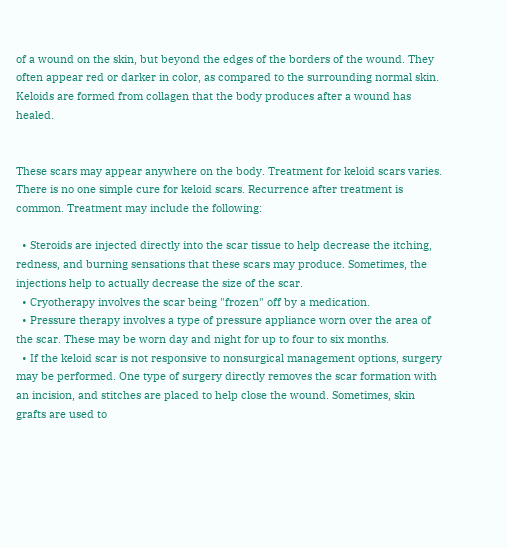of a wound on the skin, but beyond the edges of the borders of the wound. They often appear red or darker in color, as compared to the surrounding normal skin. Keloids are formed from collagen that the body produces after a wound has healed.


These scars may appear anywhere on the body. Treatment for keloid scars varies. There is no one simple cure for keloid scars. Recurrence after treatment is common. Treatment may include the following:

  • Steroids are injected directly into the scar tissue to help decrease the itching, redness, and burning sensations that these scars may produce. Sometimes, the injections help to actually decrease the size of the scar.
  • Cryotherapy involves the scar being "frozen" off by a medication.
  • Pressure therapy involves a type of pressure appliance worn over the area of the scar. These may be worn day and night for up to four to six months.
  • If the keloid scar is not responsive to nonsurgical management options, surgery may be performed. One type of surgery directly removes the scar formation with an incision, and stitches are placed to help close the wound. Sometimes, skin grafts are used to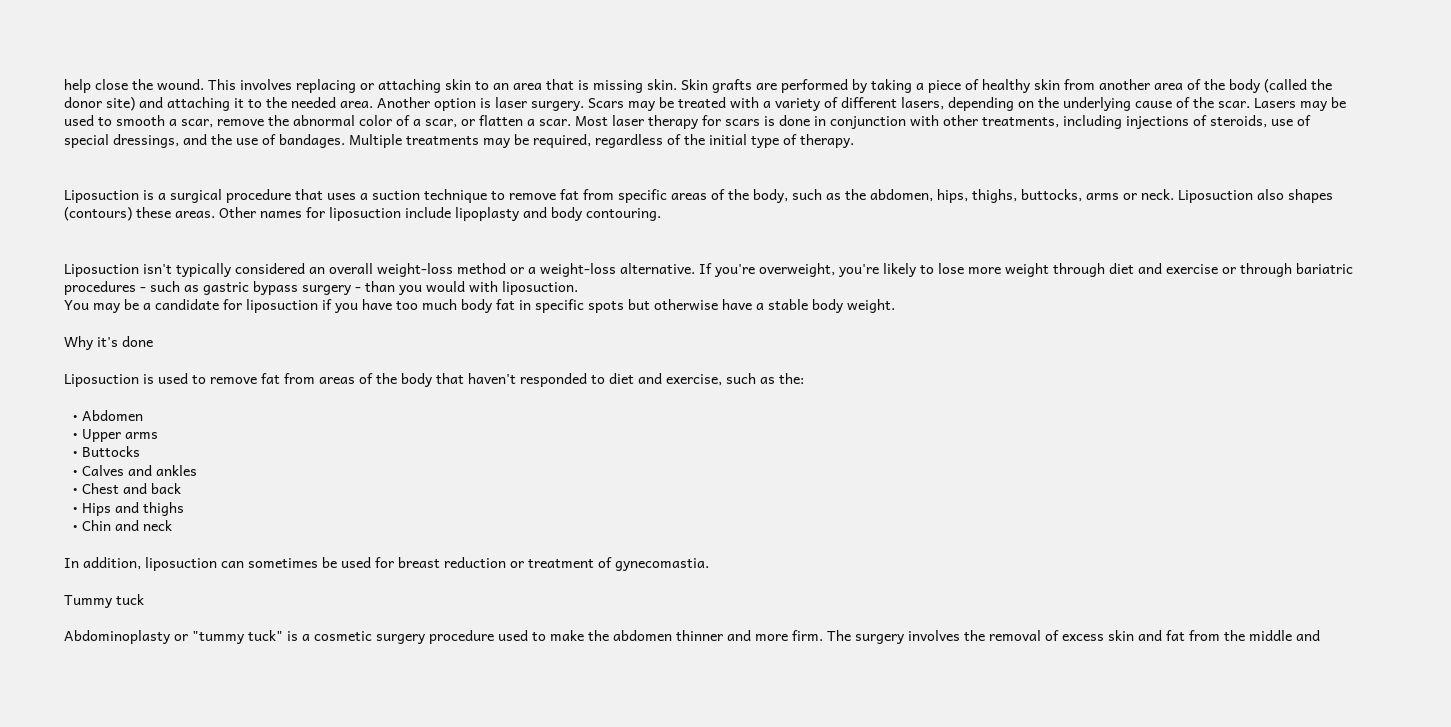help close the wound. This involves replacing or attaching skin to an area that is missing skin. Skin grafts are performed by taking a piece of healthy skin from another area of the body (called the donor site) and attaching it to the needed area. Another option is laser surgery. Scars may be treated with a variety of different lasers, depending on the underlying cause of the scar. Lasers may be used to smooth a scar, remove the abnormal color of a scar, or flatten a scar. Most laser therapy for scars is done in conjunction with other treatments, including injections of steroids, use of special dressings, and the use of bandages. Multiple treatments may be required, regardless of the initial type of therapy.


Liposuction is a surgical procedure that uses a suction technique to remove fat from specific areas of the body, such as the abdomen, hips, thighs, buttocks, arms or neck. Liposuction also shapes (contours) these areas. Other names for liposuction include lipoplasty and body contouring.


Liposuction isn't typically considered an overall weight-loss method or a weight-loss alternative. If you're overweight, you're likely to lose more weight through diet and exercise or through bariatric procedures - such as gastric bypass surgery - than you would with liposuction.
You may be a candidate for liposuction if you have too much body fat in specific spots but otherwise have a stable body weight.

Why it's done

Liposuction is used to remove fat from areas of the body that haven't responded to diet and exercise, such as the:

  • Abdomen
  • Upper arms
  • Buttocks
  • Calves and ankles
  • Chest and back
  • Hips and thighs
  • Chin and neck

In addition, liposuction can sometimes be used for breast reduction or treatment of gynecomastia.

Tummy tuck

Abdominoplasty or "tummy tuck" is a cosmetic surgery procedure used to make the abdomen thinner and more firm. The surgery involves the removal of excess skin and fat from the middle and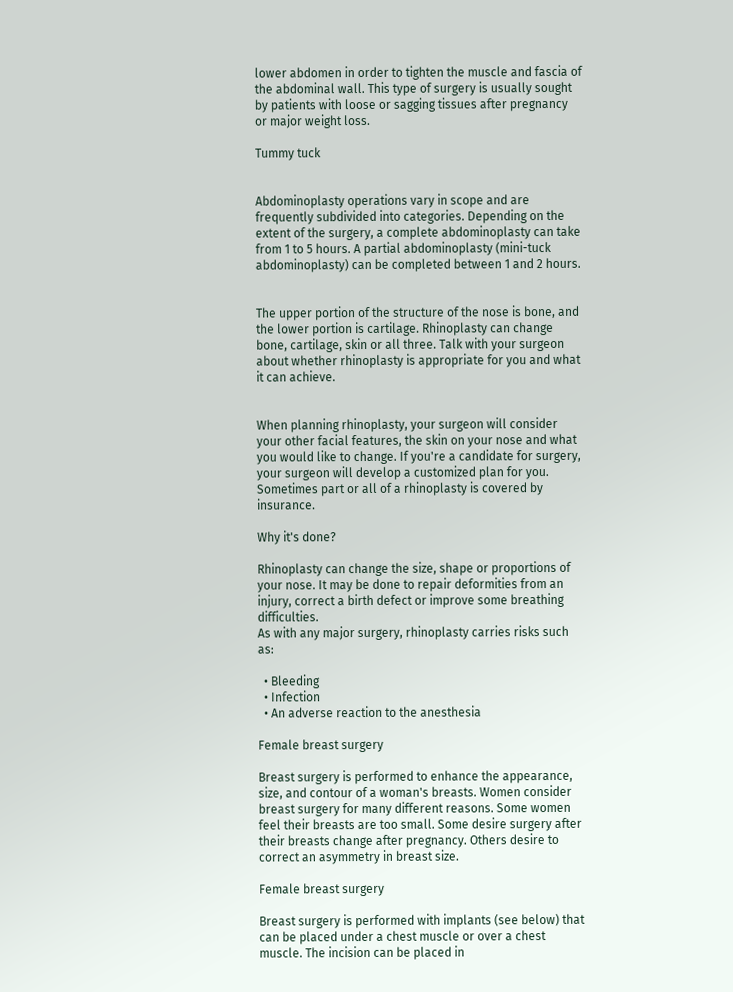lower abdomen in order to tighten the muscle and fascia of the abdominal wall. This type of surgery is usually sought by patients with loose or sagging tissues after pregnancy or major weight loss.

Tummy tuck


Abdominoplasty operations vary in scope and are frequently subdivided into categories. Depending on the extent of the surgery, a complete abdominoplasty can take from 1 to 5 hours. A partial abdominoplasty (mini-tuck abdominoplasty) can be completed between 1 and 2 hours.


The upper portion of the structure of the nose is bone, and the lower portion is cartilage. Rhinoplasty can change bone, cartilage, skin or all three. Talk with your surgeon about whether rhinoplasty is appropriate for you and what it can achieve.


When planning rhinoplasty, your surgeon will consider your other facial features, the skin on your nose and what you would like to change. If you're a candidate for surgery, your surgeon will develop a customized plan for you.
Sometimes part or all of a rhinoplasty is covered by insurance.

Why it's done?

Rhinoplasty can change the size, shape or proportions of your nose. It may be done to repair deformities from an injury, correct a birth defect or improve some breathing difficulties.
As with any major surgery, rhinoplasty carries risks such as:

  • Bleeding
  • Infection
  • An adverse reaction to the anesthesia

Female breast surgery

Breast surgery is performed to enhance the appearance, size, and contour of a woman's breasts. Women consider breast surgery for many different reasons. Some women feel their breasts are too small. Some desire surgery after their breasts change after pregnancy. Others desire to correct an asymmetry in breast size.

Female breast surgery

Breast surgery is performed with implants (see below) that can be placed under a chest muscle or over a chest muscle. The incision can be placed in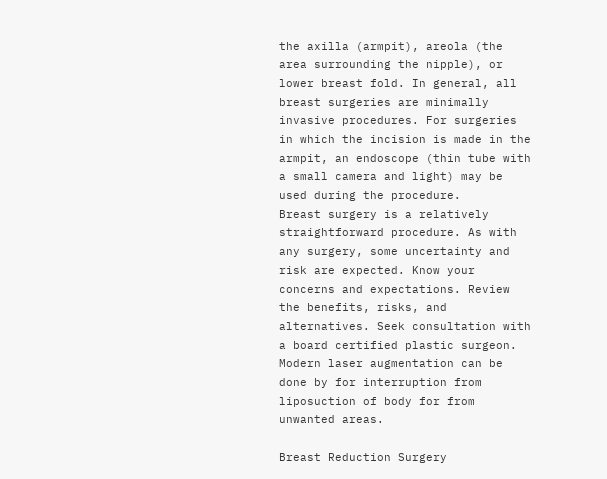the axilla (armpit), areola (the area surrounding the nipple), or lower breast fold. In general, all breast surgeries are minimally invasive procedures. For surgeries in which the incision is made in the armpit, an endoscope (thin tube with a small camera and light) may be used during the procedure.
Breast surgery is a relatively straightforward procedure. As with any surgery, some uncertainty and risk are expected. Know your concerns and expectations. Review the benefits, risks, and alternatives. Seek consultation with a board certified plastic surgeon.
Modern laser augmentation can be done by for interruption from liposuction of body for from unwanted areas.

Breast Reduction Surgery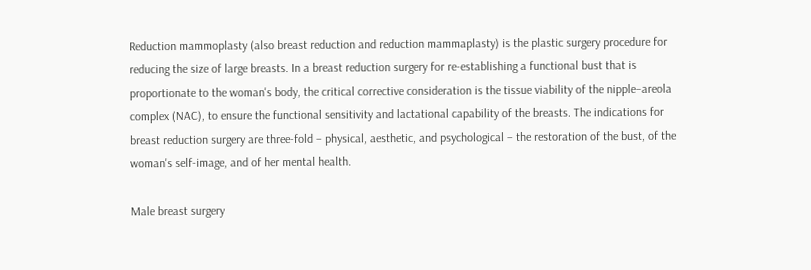Reduction mammoplasty (also breast reduction and reduction mammaplasty) is the plastic surgery procedure for reducing the size of large breasts. In a breast reduction surgery for re-establishing a functional bust that is proportionate to the woman's body, the critical corrective consideration is the tissue viability of the nipple–areola complex (NAC), to ensure the functional sensitivity and lactational capability of the breasts. The indications for breast reduction surgery are three-fold – physical, aesthetic, and psychological – the restoration of the bust, of the woman's self-image, and of her mental health.

Male breast surgery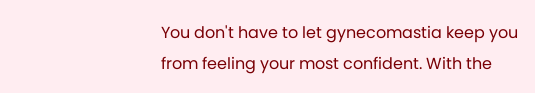You don't have to let gynecomastia keep you from feeling your most confident. With the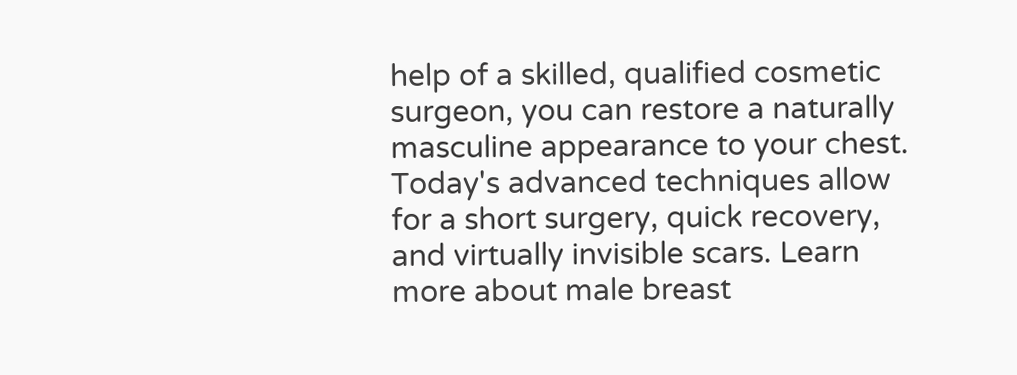help of a skilled, qualified cosmetic surgeon, you can restore a naturally masculine appearance to your chest. Today's advanced techniques allow for a short surgery, quick recovery, and virtually invisible scars. Learn more about male breast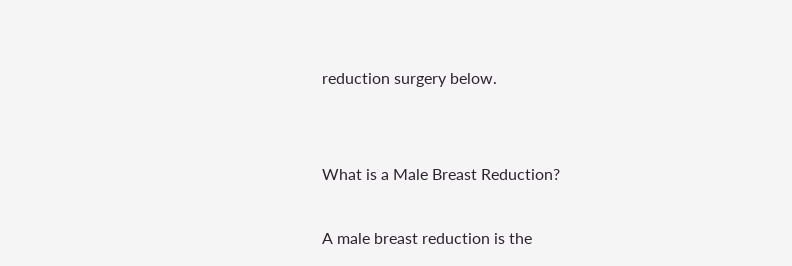reduction surgery below.


What is a Male Breast Reduction?

A male breast reduction is the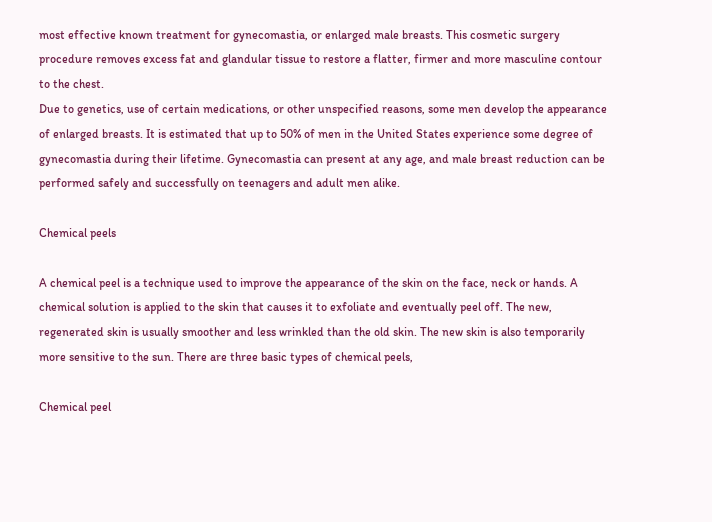most effective known treatment for gynecomastia, or enlarged male breasts. This cosmetic surgery procedure removes excess fat and glandular tissue to restore a flatter, firmer and more masculine contour to the chest.
Due to genetics, use of certain medications, or other unspecified reasons, some men develop the appearance of enlarged breasts. It is estimated that up to 50% of men in the United States experience some degree of gynecomastia during their lifetime. Gynecomastia can present at any age, and male breast reduction can be performed safely and successfully on teenagers and adult men alike.

Chemical peels

A chemical peel is a technique used to improve the appearance of the skin on the face, neck or hands. A chemical solution is applied to the skin that causes it to exfoliate and eventually peel off. The new, regenerated skin is usually smoother and less wrinkled than the old skin. The new skin is also temporarily more sensitive to the sun. There are three basic types of chemical peels,

Chemical peel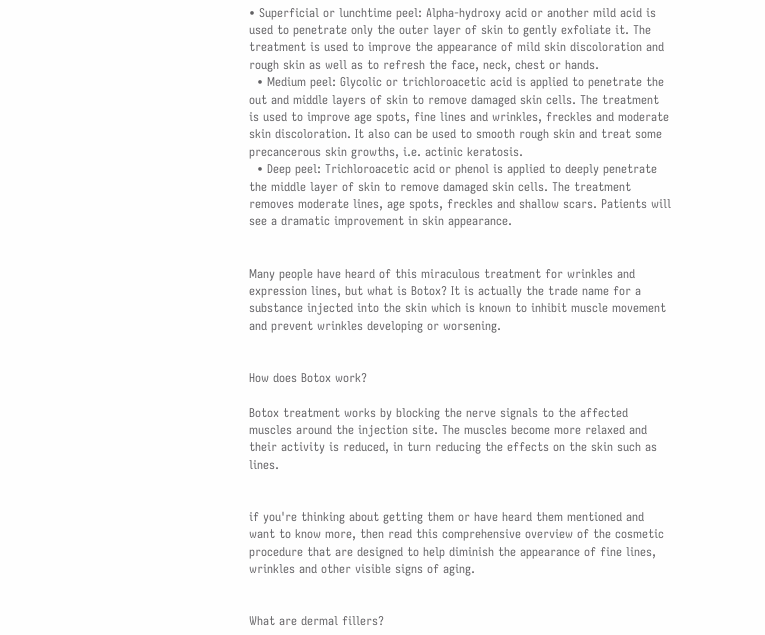• Superficial or lunchtime peel: Alpha-hydroxy acid or another mild acid is used to penetrate only the outer layer of skin to gently exfoliate it. The treatment is used to improve the appearance of mild skin discoloration and rough skin as well as to refresh the face, neck, chest or hands.
  • Medium peel: Glycolic or trichloroacetic acid is applied to penetrate the out and middle layers of skin to remove damaged skin cells. The treatment is used to improve age spots, fine lines and wrinkles, freckles and moderate skin discoloration. It also can be used to smooth rough skin and treat some precancerous skin growths, i.e. actinic keratosis.
  • Deep peel: Trichloroacetic acid or phenol is applied to deeply penetrate the middle layer of skin to remove damaged skin cells. The treatment removes moderate lines, age spots, freckles and shallow scars. Patients will see a dramatic improvement in skin appearance.


Many people have heard of this miraculous treatment for wrinkles and expression lines, but what is Botox? It is actually the trade name for a substance injected into the skin which is known to inhibit muscle movement and prevent wrinkles developing or worsening.


How does Botox work?

Botox treatment works by blocking the nerve signals to the affected muscles around the injection site. The muscles become more relaxed and their activity is reduced, in turn reducing the effects on the skin such as lines.


if you're thinking about getting them or have heard them mentioned and want to know more, then read this comprehensive overview of the cosmetic procedure that are designed to help diminish the appearance of fine lines, wrinkles and other visible signs of aging.


What are dermal fillers?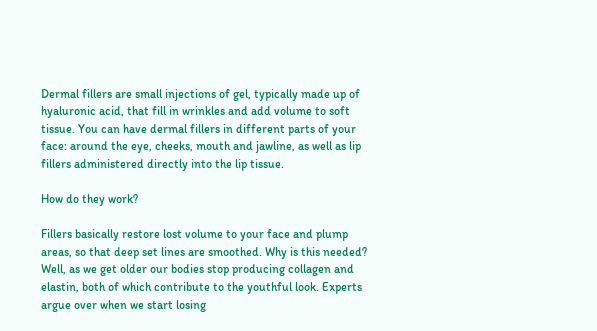Dermal fillers are small injections of gel, typically made up of hyaluronic acid, that fill in wrinkles and add volume to soft tissue. You can have dermal fillers in different parts of your face: around the eye, cheeks, mouth and jawline, as well as lip fillers administered directly into the lip tissue.

How do they work?

Fillers basically restore lost volume to your face and plump areas, so that deep set lines are smoothed. Why is this needed? Well, as we get older our bodies stop producing collagen and elastin, both of which contribute to the youthful look. Experts argue over when we start losing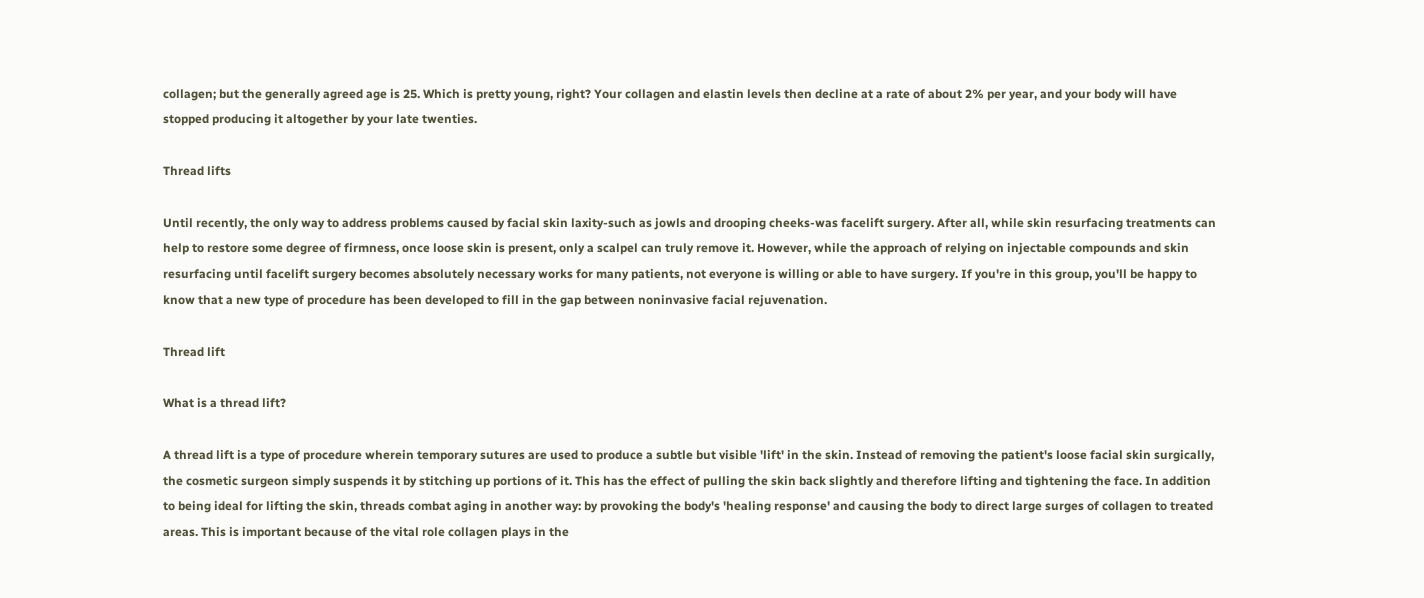collagen; but the generally agreed age is 25. Which is pretty young, right? Your collagen and elastin levels then decline at a rate of about 2% per year, and your body will have stopped producing it altogether by your late twenties.

Thread lifts

Until recently, the only way to address problems caused by facial skin laxity-such as jowls and drooping cheeks-was facelift surgery. After all, while skin resurfacing treatments can help to restore some degree of firmness, once loose skin is present, only a scalpel can truly remove it. However, while the approach of relying on injectable compounds and skin resurfacing until facelift surgery becomes absolutely necessary works for many patients, not everyone is willing or able to have surgery. If you're in this group, you'll be happy to know that a new type of procedure has been developed to fill in the gap between noninvasive facial rejuvenation.

Thread lift

What is a thread lift?

A thread lift is a type of procedure wherein temporary sutures are used to produce a subtle but visible 'lift' in the skin. Instead of removing the patient's loose facial skin surgically, the cosmetic surgeon simply suspends it by stitching up portions of it. This has the effect of pulling the skin back slightly and therefore lifting and tightening the face. In addition to being ideal for lifting the skin, threads combat aging in another way: by provoking the body's 'healing response' and causing the body to direct large surges of collagen to treated areas. This is important because of the vital role collagen plays in the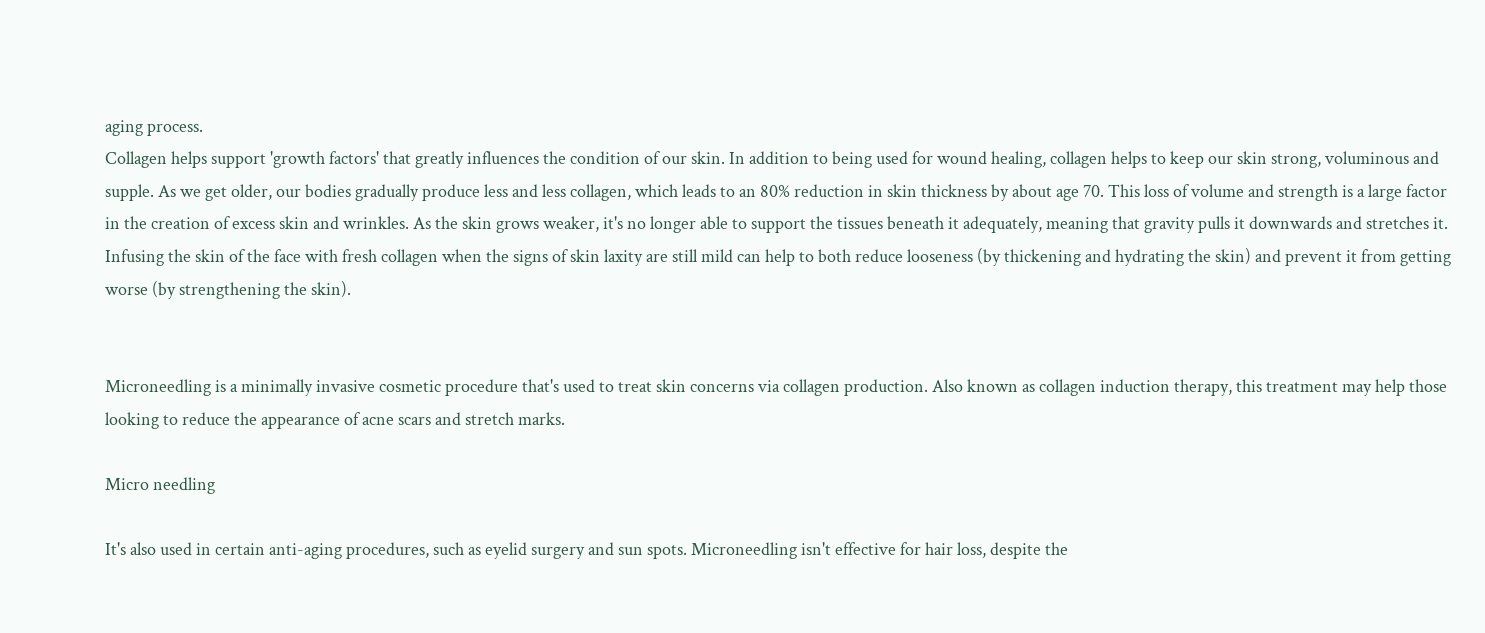aging process.
Collagen helps support 'growth factors' that greatly influences the condition of our skin. In addition to being used for wound healing, collagen helps to keep our skin strong, voluminous and supple. As we get older, our bodies gradually produce less and less collagen, which leads to an 80% reduction in skin thickness by about age 70. This loss of volume and strength is a large factor in the creation of excess skin and wrinkles. As the skin grows weaker, it's no longer able to support the tissues beneath it adequately, meaning that gravity pulls it downwards and stretches it. Infusing the skin of the face with fresh collagen when the signs of skin laxity are still mild can help to both reduce looseness (by thickening and hydrating the skin) and prevent it from getting worse (by strengthening the skin).


Microneedling is a minimally invasive cosmetic procedure that's used to treat skin concerns via collagen production. Also known as collagen induction therapy, this treatment may help those looking to reduce the appearance of acne scars and stretch marks.

Micro needling

It's also used in certain anti-aging procedures, such as eyelid surgery and sun spots. Microneedling isn't effective for hair loss, despite the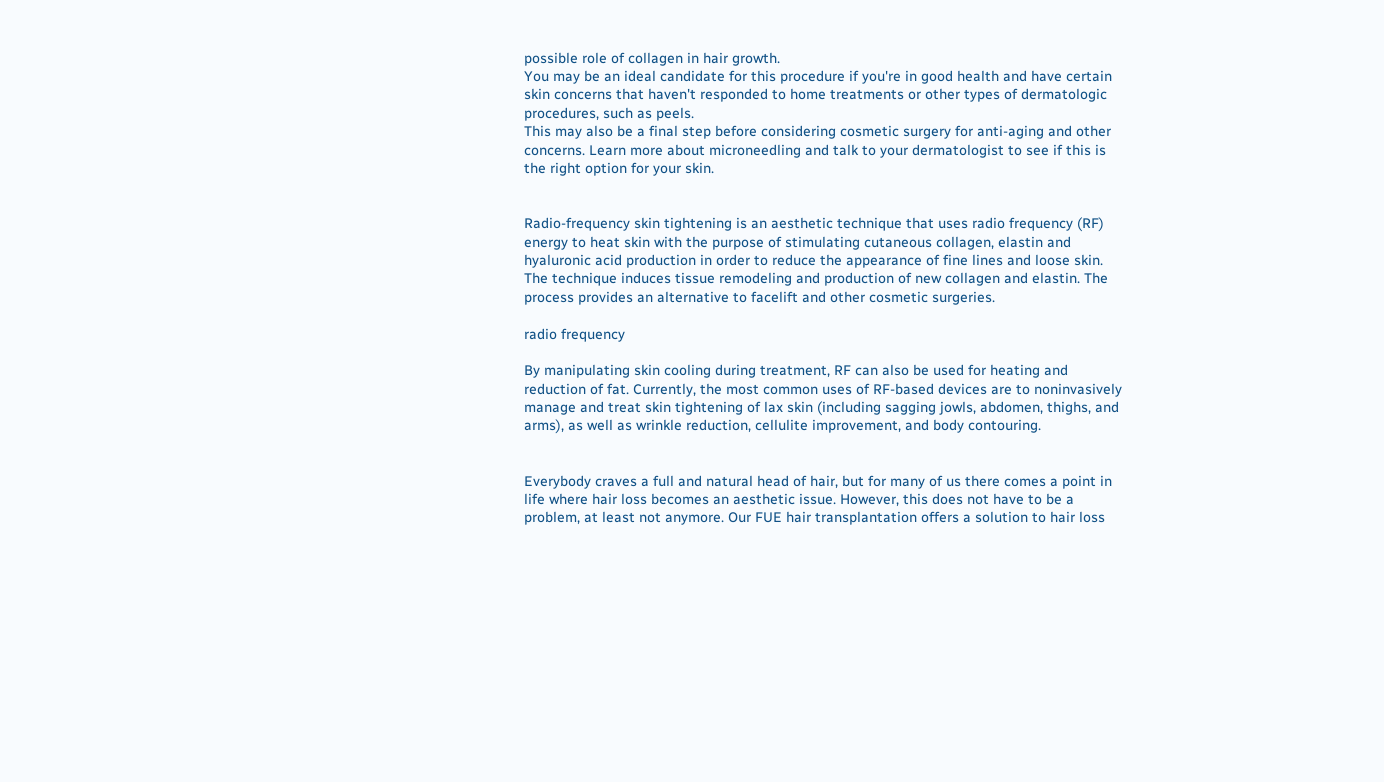possible role of collagen in hair growth.
You may be an ideal candidate for this procedure if you're in good health and have certain skin concerns that haven't responded to home treatments or other types of dermatologic procedures, such as peels.
This may also be a final step before considering cosmetic surgery for anti-aging and other concerns. Learn more about microneedling and talk to your dermatologist to see if this is the right option for your skin.


Radio-frequency skin tightening is an aesthetic technique that uses radio frequency (RF) energy to heat skin with the purpose of stimulating cutaneous collagen, elastin and hyaluronic acid production in order to reduce the appearance of fine lines and loose skin. The technique induces tissue remodeling and production of new collagen and elastin. The process provides an alternative to facelift and other cosmetic surgeries.

radio frequency

By manipulating skin cooling during treatment, RF can also be used for heating and reduction of fat. Currently, the most common uses of RF-based devices are to noninvasively manage and treat skin tightening of lax skin (including sagging jowls, abdomen, thighs, and arms), as well as wrinkle reduction, cellulite improvement, and body contouring.


Everybody craves a full and natural head of hair, but for many of us there comes a point in life where hair loss becomes an aesthetic issue. However, this does not have to be a problem, at least not anymore. Our FUE hair transplantation offers a solution to hair loss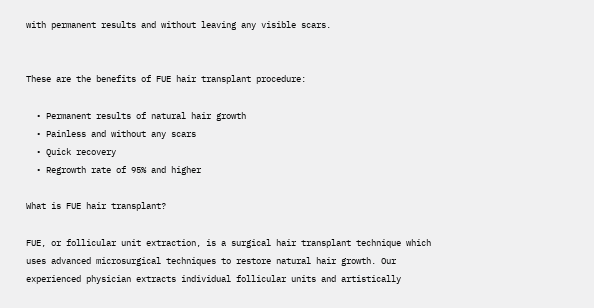with permanent results and without leaving any visible scars.


These are the benefits of FUE hair transplant procedure:

  • Permanent results of natural hair growth
  • Painless and without any scars
  • Quick recovery
  • Regrowth rate of 95% and higher

What is FUE hair transplant?

FUE, or follicular unit extraction, is a surgical hair transplant technique which uses advanced microsurgical techniques to restore natural hair growth. Our experienced physician extracts individual follicular units and artistically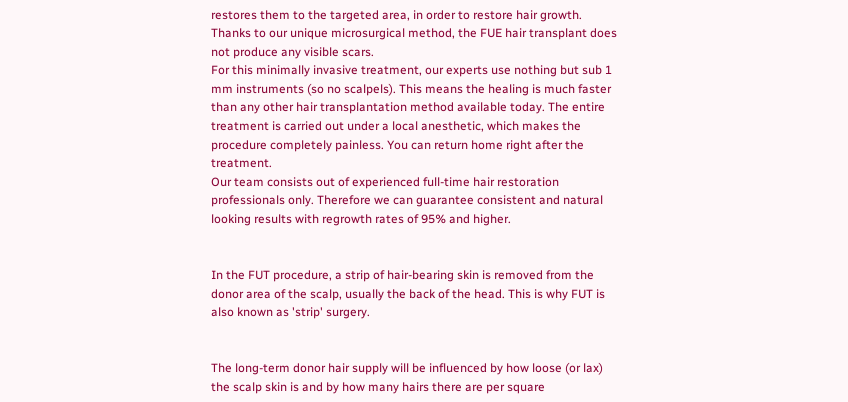restores them to the targeted area, in order to restore hair growth. Thanks to our unique microsurgical method, the FUE hair transplant does not produce any visible scars.
For this minimally invasive treatment, our experts use nothing but sub 1 mm instruments (so no scalpels). This means the healing is much faster than any other hair transplantation method available today. The entire treatment is carried out under a local anesthetic, which makes the procedure completely painless. You can return home right after the treatment.
Our team consists out of experienced full-time hair restoration professionals only. Therefore we can guarantee consistent and natural looking results with regrowth rates of 95% and higher.


In the FUT procedure, a strip of hair-bearing skin is removed from the donor area of the scalp, usually the back of the head. This is why FUT is also known as 'strip' surgery.


The long-term donor hair supply will be influenced by how loose (or lax) the scalp skin is and by how many hairs there are per square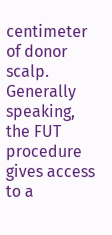centimeter of donor scalp. Generally speaking, the FUT procedure gives access to a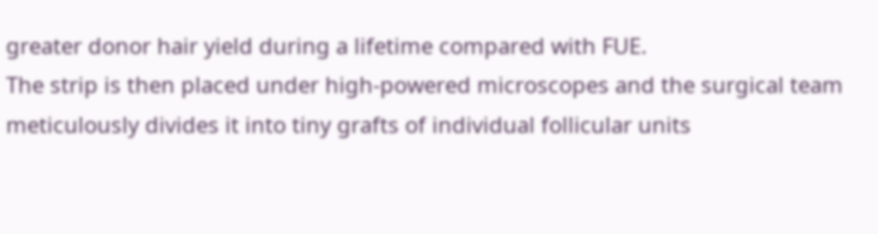greater donor hair yield during a lifetime compared with FUE.
The strip is then placed under high-powered microscopes and the surgical team meticulously divides it into tiny grafts of individual follicular units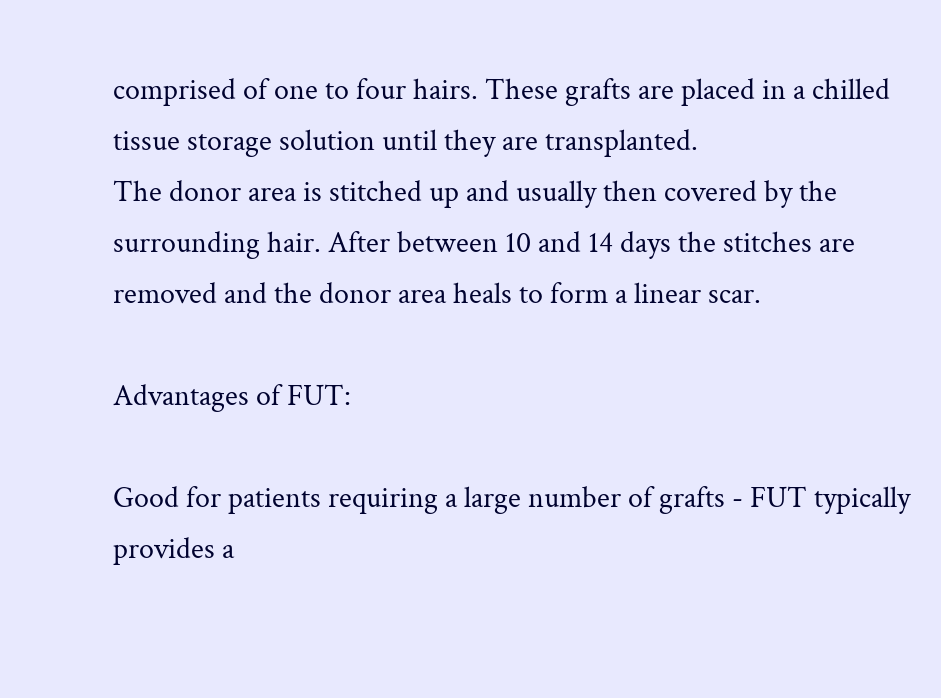comprised of one to four hairs. These grafts are placed in a chilled tissue storage solution until they are transplanted.
The donor area is stitched up and usually then covered by the surrounding hair. After between 10 and 14 days the stitches are removed and the donor area heals to form a linear scar.

Advantages of FUT:

Good for patients requiring a large number of grafts - FUT typically provides a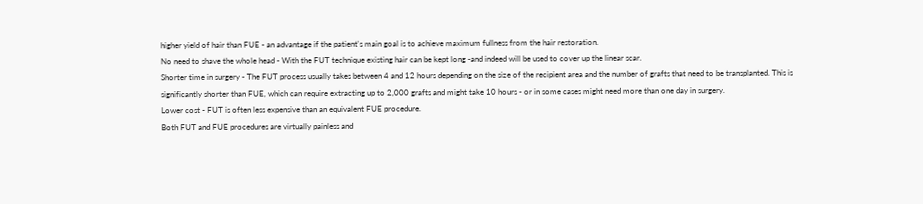higher yield of hair than FUE - an advantage if the patient's main goal is to achieve maximum fullness from the hair restoration.
No need to shave the whole head - With the FUT technique existing hair can be kept long -and indeed will be used to cover up the linear scar.
Shorter time in surgery - The FUT process usually takes between 4 and 12 hours depending on the size of the recipient area and the number of grafts that need to be transplanted. This is significantly shorter than FUE, which can require extracting up to 2,000 grafts and might take 10 hours - or in some cases might need more than one day in surgery.
Lower cost - FUT is often less expensive than an equivalent FUE procedure.
Both FUT and FUE procedures are virtually painless and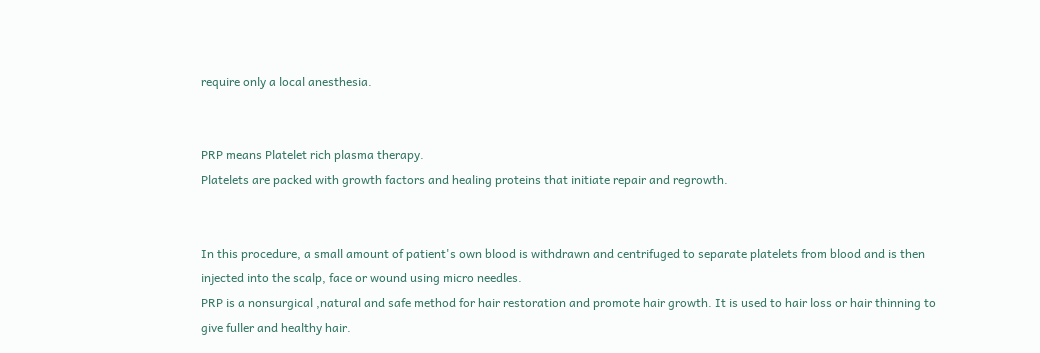require only a local anesthesia.


PRP means Platelet rich plasma therapy.
Platelets are packed with growth factors and healing proteins that initiate repair and regrowth.


In this procedure, a small amount of patient's own blood is withdrawn and centrifuged to separate platelets from blood and is then injected into the scalp, face or wound using micro needles.
PRP is a nonsurgical ,natural and safe method for hair restoration and promote hair growth. It is used to hair loss or hair thinning to give fuller and healthy hair.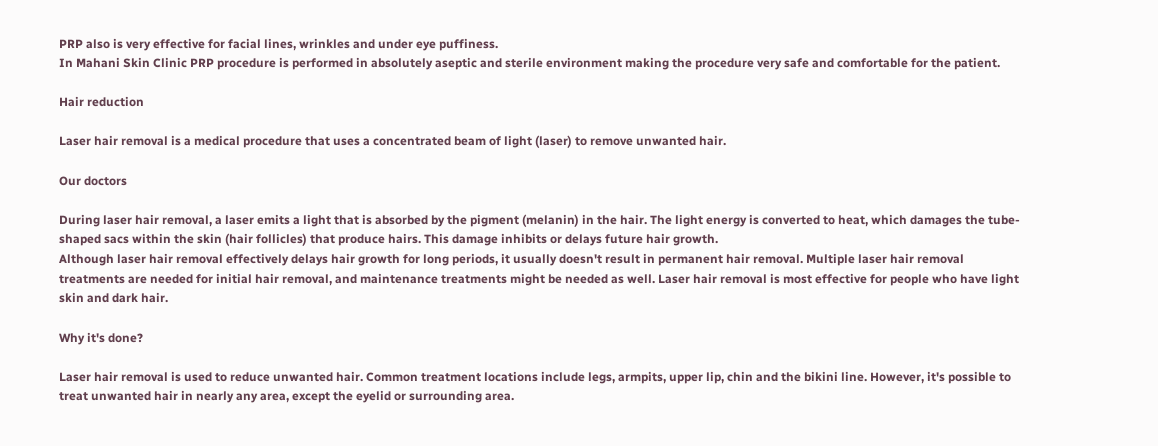PRP also is very effective for facial lines, wrinkles and under eye puffiness.
In Mahani Skin Clinic PRP procedure is performed in absolutely aseptic and sterile environment making the procedure very safe and comfortable for the patient.

Hair reduction

Laser hair removal is a medical procedure that uses a concentrated beam of light (laser) to remove unwanted hair.

Our doctors

During laser hair removal, a laser emits a light that is absorbed by the pigment (melanin) in the hair. The light energy is converted to heat, which damages the tube-shaped sacs within the skin (hair follicles) that produce hairs. This damage inhibits or delays future hair growth.
Although laser hair removal effectively delays hair growth for long periods, it usually doesn't result in permanent hair removal. Multiple laser hair removal treatments are needed for initial hair removal, and maintenance treatments might be needed as well. Laser hair removal is most effective for people who have light skin and dark hair.

Why it's done?

Laser hair removal is used to reduce unwanted hair. Common treatment locations include legs, armpits, upper lip, chin and the bikini line. However, it's possible to treat unwanted hair in nearly any area, except the eyelid or surrounding area.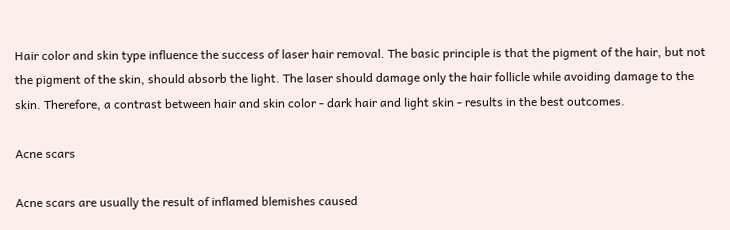Hair color and skin type influence the success of laser hair removal. The basic principle is that the pigment of the hair, but not the pigment of the skin, should absorb the light. The laser should damage only the hair follicle while avoiding damage to the skin. Therefore, a contrast between hair and skin color - dark hair and light skin - results in the best outcomes.

Acne scars

Acne scars are usually the result of inflamed blemishes caused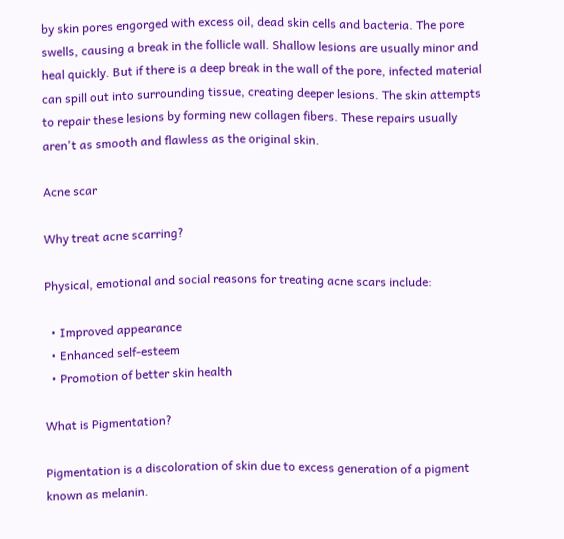by skin pores engorged with excess oil, dead skin cells and bacteria. The pore swells, causing a break in the follicle wall. Shallow lesions are usually minor and heal quickly. But if there is a deep break in the wall of the pore, infected material can spill out into surrounding tissue, creating deeper lesions. The skin attempts to repair these lesions by forming new collagen fibers. These repairs usually aren't as smooth and flawless as the original skin.

Acne scar

Why treat acne scarring?

Physical, emotional and social reasons for treating acne scars include:

  • Improved appearance
  • Enhanced self-esteem
  • Promotion of better skin health

What is Pigmentation?

Pigmentation is a discoloration of skin due to excess generation of a pigment known as melanin.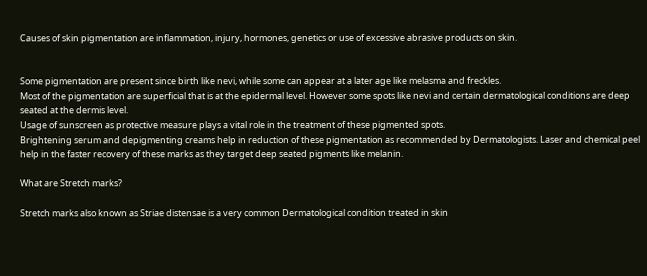Causes of skin pigmentation are inflammation, injury, hormones, genetics or use of excessive abrasive products on skin.


Some pigmentation are present since birth like nevi, while some can appear at a later age like melasma and freckles.
Most of the pigmentation are superficial that is at the epidermal level. However some spots like nevi and certain dermatological conditions are deep seated at the dermis level.
Usage of sunscreen as protective measure plays a vital role in the treatment of these pigmented spots.
Brightening serum and depigmenting creams help in reduction of these pigmentation as recommended by Dermatologists. Laser and chemical peel help in the faster recovery of these marks as they target deep seated pigments like melanin.

What are Stretch marks?

Stretch marks also known as Striae distensae is a very common Dermatological condition treated in skin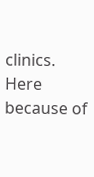clinics.
Here because of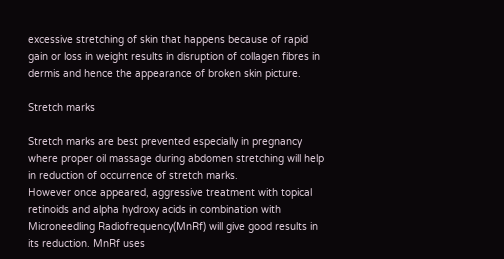excessive stretching of skin that happens because of rapid gain or loss in weight results in disruption of collagen fibres in dermis and hence the appearance of broken skin picture.

Stretch marks

Stretch marks are best prevented especially in pregnancy where proper oil massage during abdomen stretching will help in reduction of occurrence of stretch marks.
However once appeared, aggressive treatment with topical retinoids and alpha hydroxy acids in combination with Microneedling Radiofrequency(MnRf) will give good results in its reduction. MnRf uses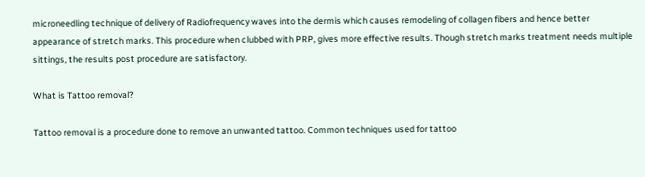microneedling technique of delivery of Radiofrequency waves into the dermis which causes remodeling of collagen fibers and hence better appearance of stretch marks. This procedure when clubbed with PRP, gives more effective results. Though stretch marks treatment needs multiple sittings, the results post procedure are satisfactory.

What is Tattoo removal?

Tattoo removal is a procedure done to remove an unwanted tattoo. Common techniques used for tattoo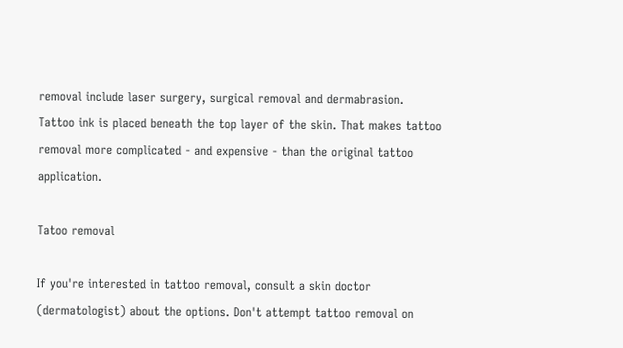removal include laser surgery, surgical removal and dermabrasion.
Tattoo ink is placed beneath the top layer of the skin. That makes tattoo removal more complicated - and expensive - than the original tattoo application.

Tatoo removal

If you're interested in tattoo removal, consult a skin doctor (dermatologist) about the options. Don't attempt tattoo removal on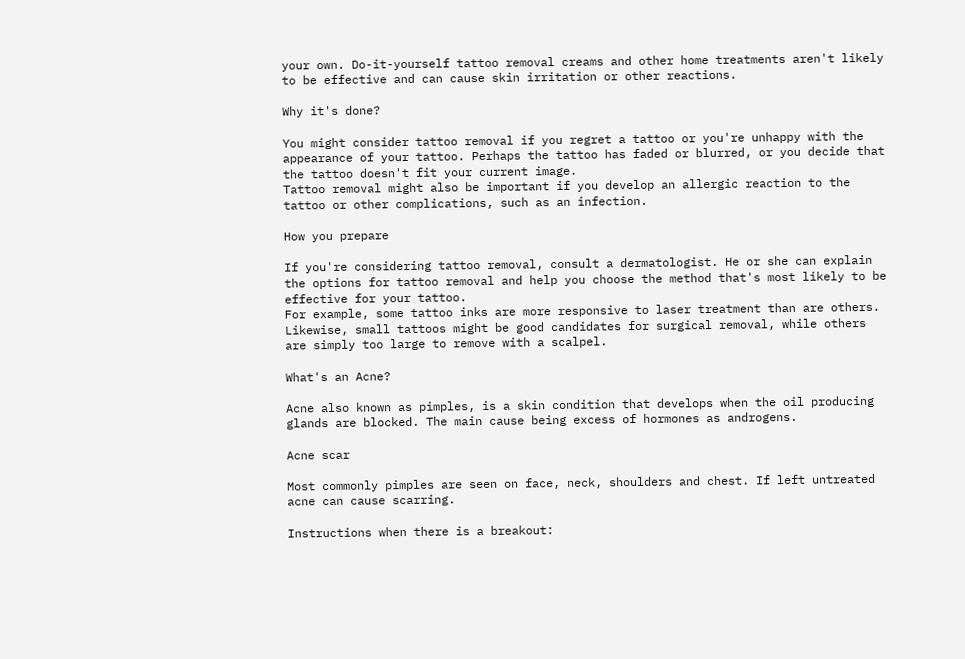your own. Do-it-yourself tattoo removal creams and other home treatments aren't likely to be effective and can cause skin irritation or other reactions.

Why it's done?

You might consider tattoo removal if you regret a tattoo or you're unhappy with the appearance of your tattoo. Perhaps the tattoo has faded or blurred, or you decide that the tattoo doesn't fit your current image.
Tattoo removal might also be important if you develop an allergic reaction to the tattoo or other complications, such as an infection.

How you prepare

If you're considering tattoo removal, consult a dermatologist. He or she can explain the options for tattoo removal and help you choose the method that's most likely to be effective for your tattoo.
For example, some tattoo inks are more responsive to laser treatment than are others. Likewise, small tattoos might be good candidates for surgical removal, while others are simply too large to remove with a scalpel.

What's an Acne?

Acne also known as pimples, is a skin condition that develops when the oil producing glands are blocked. The main cause being excess of hormones as androgens.

Acne scar

Most commonly pimples are seen on face, neck, shoulders and chest. If left untreated acne can cause scarring.

Instructions when there is a breakout: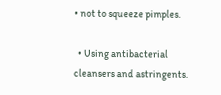• not to squeeze pimples.

  • Using antibacterial cleansers and astringents.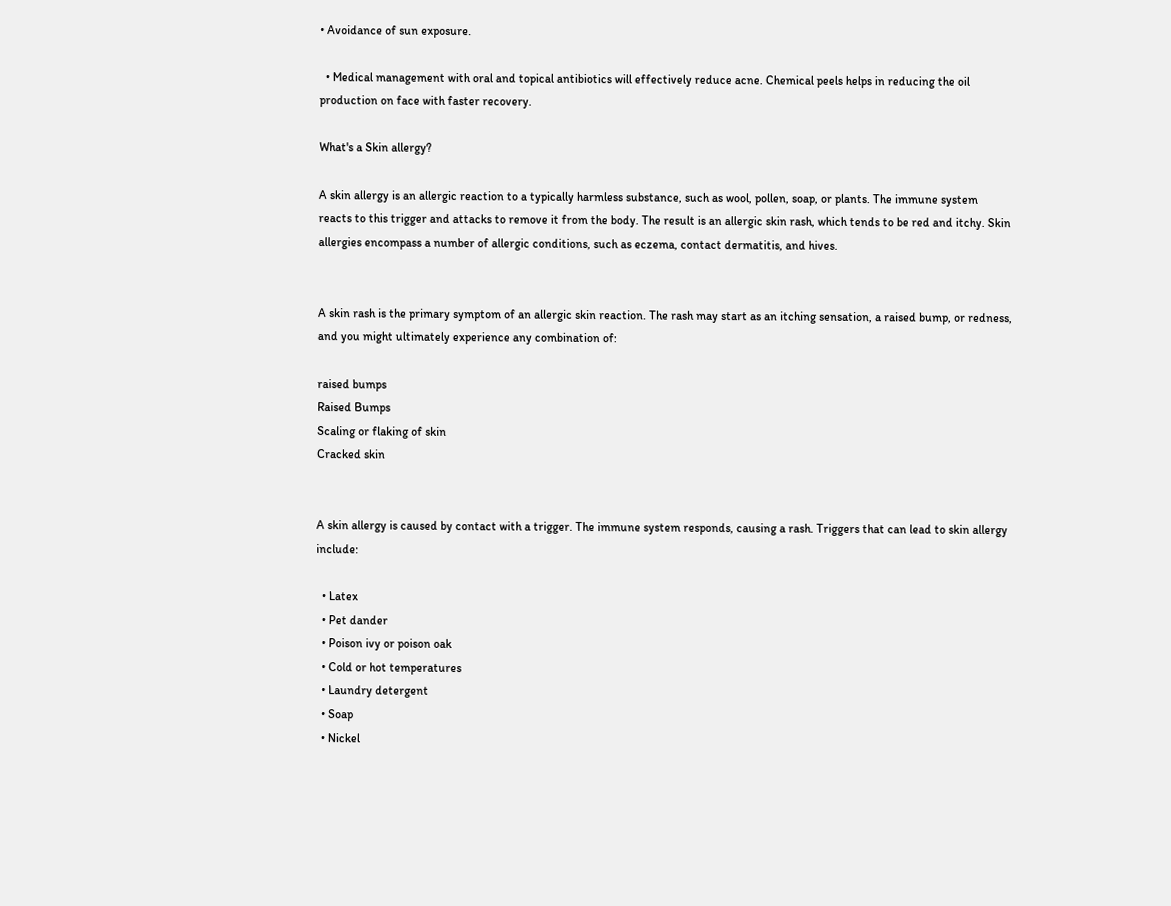• Avoidance of sun exposure.

  • Medical management with oral and topical antibiotics will effectively reduce acne. Chemical peels helps in reducing the oil production on face with faster recovery.

What's a Skin allergy?

A skin allergy is an allergic reaction to a typically harmless substance, such as wool, pollen, soap, or plants. The immune system reacts to this trigger and attacks to remove it from the body. The result is an allergic skin rash, which tends to be red and itchy. Skin allergies encompass a number of allergic conditions, such as eczema, contact dermatitis, and hives.


A skin rash is the primary symptom of an allergic skin reaction. The rash may start as an itching sensation, a raised bump, or redness, and you might ultimately experience any combination of:

raised bumps
Raised Bumps
Scaling or flaking of skin
Cracked skin


A skin allergy is caused by contact with a trigger. The immune system responds, causing a rash. Triggers that can lead to skin allergy include:

  • Latex
  • Pet dander
  • Poison ivy or poison oak
  • Cold or hot temperatures
  • Laundry detergent
  • Soap
  • Nickel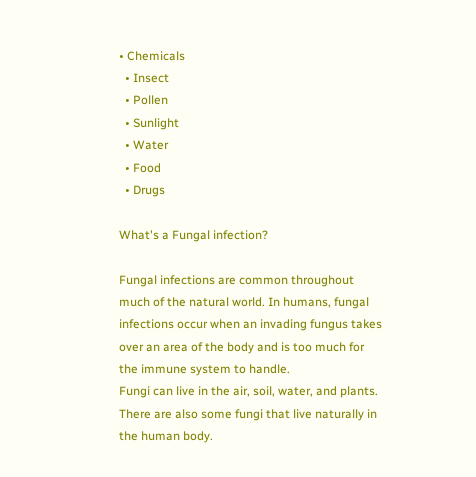• Chemicals
  • Insect
  • Pollen
  • Sunlight
  • Water
  • Food
  • Drugs

What's a Fungal infection?

Fungal infections are common throughout much of the natural world. In humans, fungal infections occur when an invading fungus takes over an area of the body and is too much for the immune system to handle.
Fungi can live in the air, soil, water, and plants. There are also some fungi that live naturally in the human body.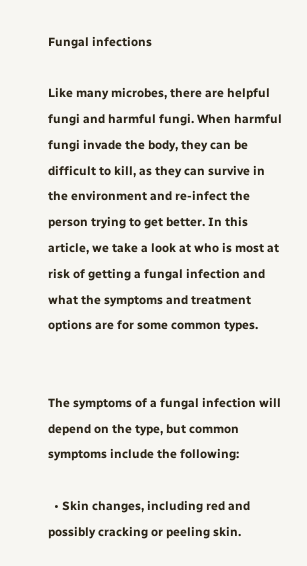Fungal infections

Like many microbes, there are helpful fungi and harmful fungi. When harmful fungi invade the body, they can be difficult to kill, as they can survive in the environment and re-infect the person trying to get better. In this article, we take a look at who is most at risk of getting a fungal infection and what the symptoms and treatment options are for some common types.


The symptoms of a fungal infection will depend on the type, but common symptoms include the following:

  • Skin changes, including red and possibly cracking or peeling skin.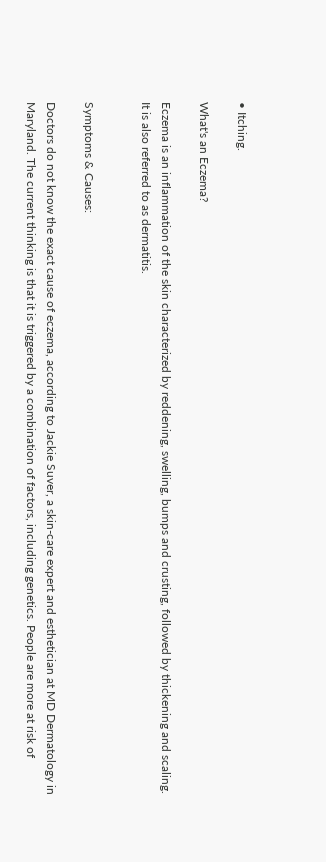• Itching.

What's an Eczema?

Eczema is an inflammation of the skin characterized by reddening, swelling, bumps and crusting, followed by thickening and scaling. It is also referred to as dermatitis.


Symptoms & Causes:

Doctors do not know the exact cause of eczema, according to Jackie Suver, a skin-care expert and esthetician at MD Dermatology in Maryland. The current thinking is that it is triggered by a combination of factors, including genetics. People are more at risk of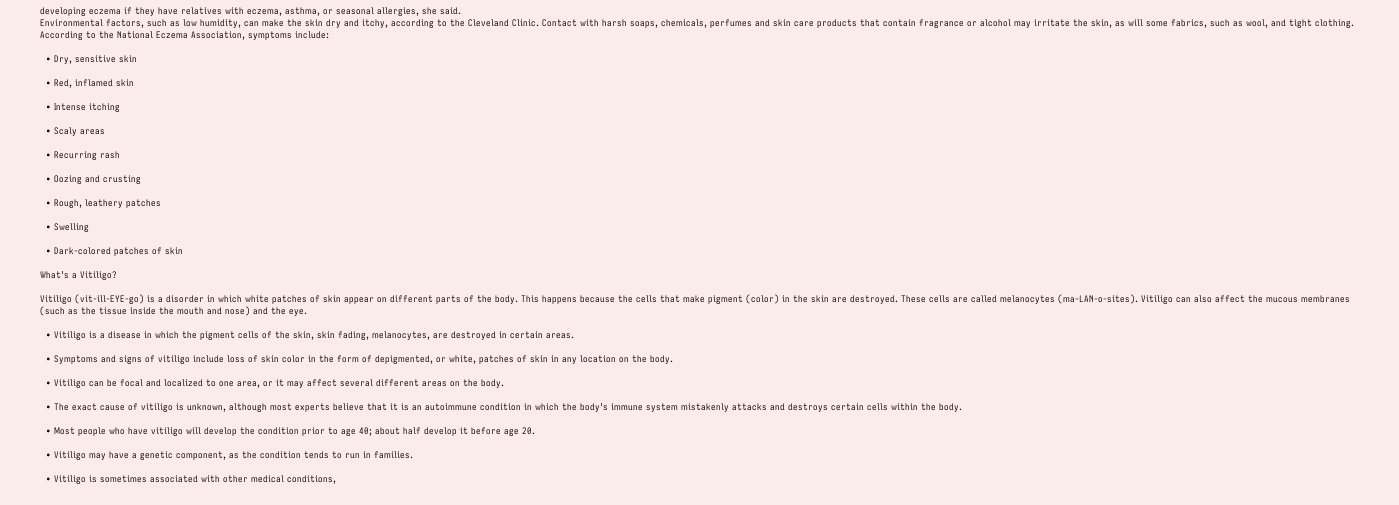developing eczema if they have relatives with eczema, asthma, or seasonal allergies, she said.
Environmental factors, such as low humidity, can make the skin dry and itchy, according to the Cleveland Clinic. Contact with harsh soaps, chemicals, perfumes and skin care products that contain fragrance or alcohol may irritate the skin, as will some fabrics, such as wool, and tight clothing.
According to the National Eczema Association, symptoms include:

  • Dry, sensitive skin

  • Red, inflamed skin

  • Intense itching

  • Scaly areas

  • Recurring rash

  • Oozing and crusting

  • Rough, leathery patches

  • Swelling

  • Dark-colored patches of skin

What's a Vitiligo?

Vitiligo (vit-ill-EYE-go) is a disorder in which white patches of skin appear on different parts of the body. This happens because the cells that make pigment (color) in the skin are destroyed. These cells are called melanocytes (ma-LAN-o-sites). Vitiligo can also affect the mucous membranes (such as the tissue inside the mouth and nose) and the eye.

  • Vitiligo is a disease in which the pigment cells of the skin, skin fading, melanocytes, are destroyed in certain areas.

  • Symptoms and signs of vitiligo include loss of skin color in the form of depigmented, or white, patches of skin in any location on the body.

  • Vitiligo can be focal and localized to one area, or it may affect several different areas on the body.

  • The exact cause of vitiligo is unknown, although most experts believe that it is an autoimmune condition in which the body's immune system mistakenly attacks and destroys certain cells within the body.

  • Most people who have vitiligo will develop the condition prior to age 40; about half develop it before age 20.

  • Vitiligo may have a genetic component, as the condition tends to run in families.

  • Vitiligo is sometimes associated with other medical conditions,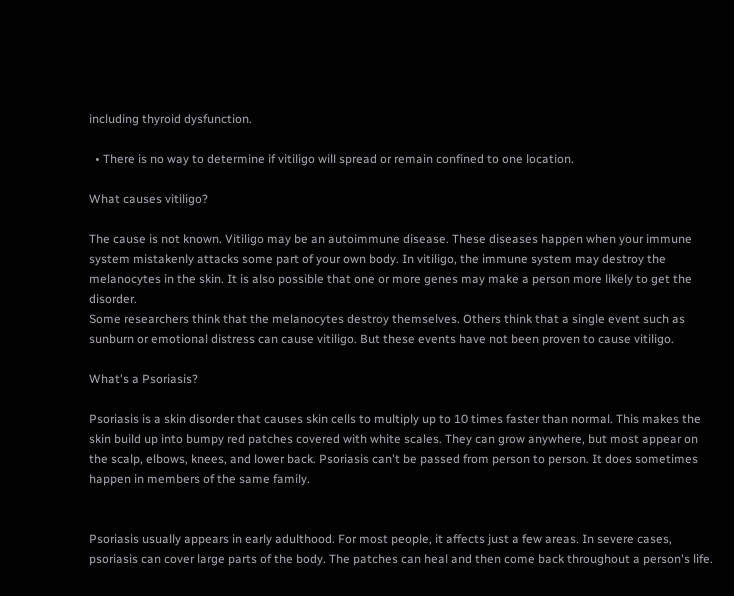including thyroid dysfunction.

  • There is no way to determine if vitiligo will spread or remain confined to one location.

What causes vitiligo?

The cause is not known. Vitiligo may be an autoimmune disease. These diseases happen when your immune system mistakenly attacks some part of your own body. In vitiligo, the immune system may destroy the melanocytes in the skin. It is also possible that one or more genes may make a person more likely to get the disorder.
Some researchers think that the melanocytes destroy themselves. Others think that a single event such as sunburn or emotional distress can cause vitiligo. But these events have not been proven to cause vitiligo.

What's a Psoriasis?

Psoriasis is a skin disorder that causes skin cells to multiply up to 10 times faster than normal. This makes the skin build up into bumpy red patches covered with white scales. They can grow anywhere, but most appear on the scalp, elbows, knees, and lower back. Psoriasis can't be passed from person to person. It does sometimes happen in members of the same family.


Psoriasis usually appears in early adulthood. For most people, it affects just a few areas. In severe cases, psoriasis can cover large parts of the body. The patches can heal and then come back throughout a person's life.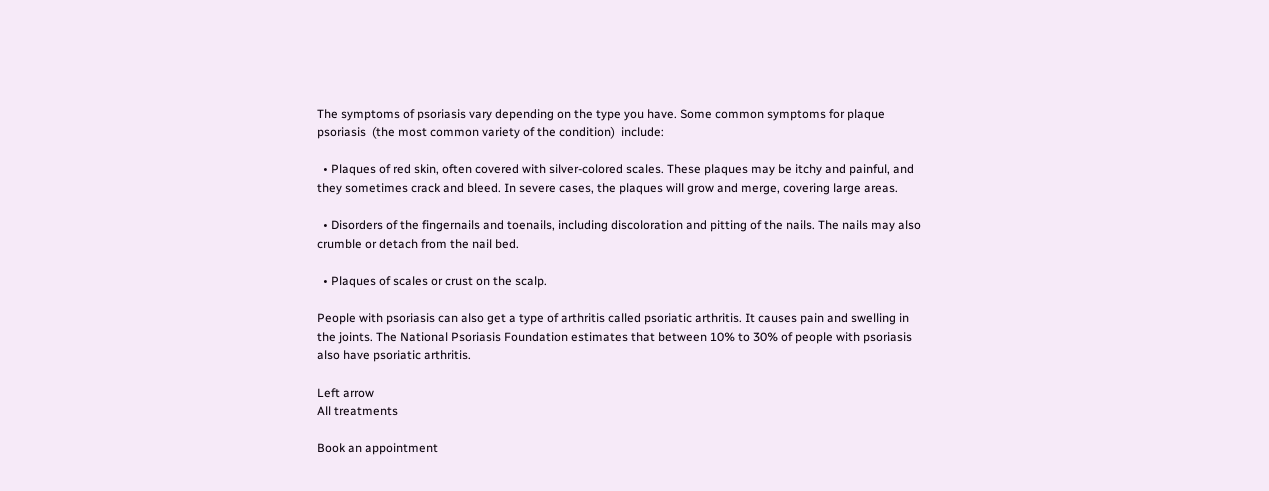The symptoms of psoriasis vary depending on the type you have. Some common symptoms for plaque psoriasis  (the most common variety of the condition)  include:

  • Plaques of red skin, often covered with silver-colored scales. These plaques may be itchy and painful, and they sometimes crack and bleed. In severe cases, the plaques will grow and merge, covering large areas.

  • Disorders of the fingernails and toenails, including discoloration and pitting of the nails. The nails may also crumble or detach from the nail bed.

  • Plaques of scales or crust on the scalp.

People with psoriasis can also get a type of arthritis called psoriatic arthritis. It causes pain and swelling in the joints. The National Psoriasis Foundation estimates that between 10% to 30% of people with psoriasis also have psoriatic arthritis.

Left arrow
All treatments

Book an appointment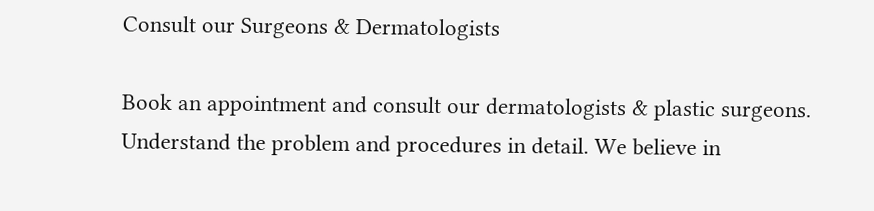Consult our Surgeons & Dermatologists

Book an appointment and consult our dermatologists & plastic surgeons. Understand the problem and procedures in detail. We believe in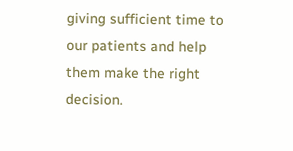giving sufficient time to our patients and help them make the right decision.